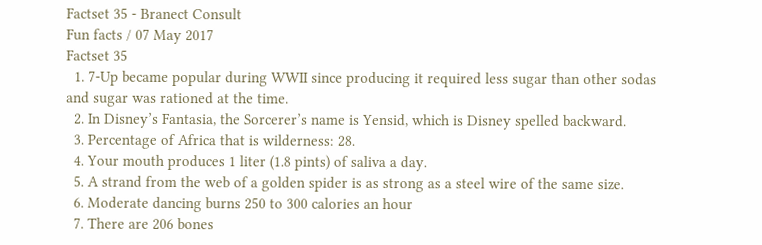Factset 35 - Branect Consult
Fun facts / 07 May 2017
Factset 35
  1. 7-Up became popular during WWII since producing it required less sugar than other sodas and sugar was rationed at the time.
  2. In Disney’s Fantasia, the Sorcerer’s name is Yensid, which is Disney spelled backward.
  3. Percentage of Africa that is wilderness: 28.
  4. Your mouth produces 1 liter (1.8 pints) of saliva a day.
  5. A strand from the web of a golden spider is as strong as a steel wire of the same size.
  6. Moderate dancing burns 250 to 300 calories an hour
  7. There are 206 bones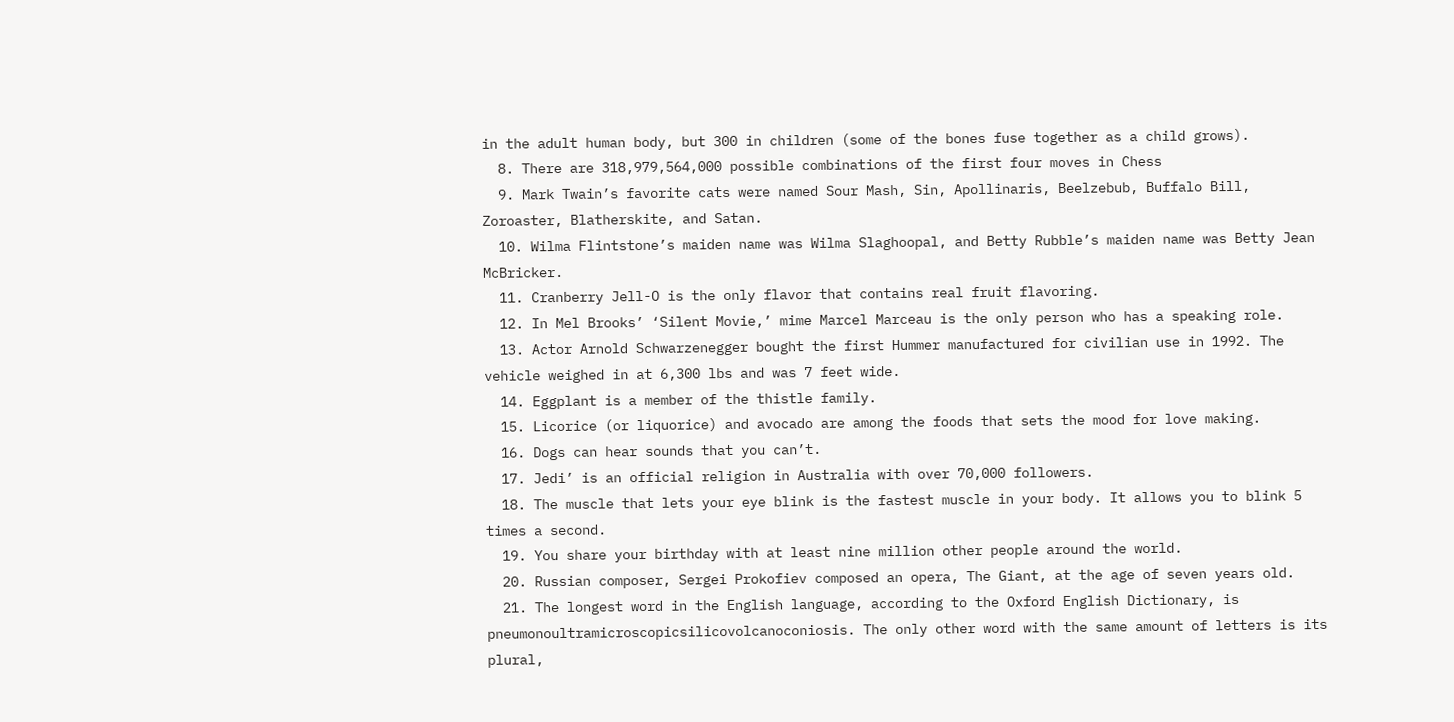in the adult human body, but 300 in children (some of the bones fuse together as a child grows).
  8. There are 318,979,564,000 possible combinations of the first four moves in Chess
  9. Mark Twain’s favorite cats were named Sour Mash, Sin, Apollinaris, Beelzebub, Buffalo Bill, Zoroaster, Blatherskite, and Satan.
  10. Wilma Flintstone’s maiden name was Wilma Slaghoopal, and Betty Rubble’s maiden name was Betty Jean McBricker.
  11. Cranberry Jell-O is the only flavor that contains real fruit flavoring.
  12. In Mel Brooks’ ‘Silent Movie,’ mime Marcel Marceau is the only person who has a speaking role.
  13. Actor Arnold Schwarzenegger bought the first Hummer manufactured for civilian use in 1992. The vehicle weighed in at 6,300 lbs and was 7 feet wide.
  14. Eggplant is a member of the thistle family.
  15. Licorice (or liquorice) and avocado are among the foods that sets the mood for love making.
  16. Dogs can hear sounds that you can’t.
  17. Jedi’ is an official religion in Australia with over 70,000 followers.
  18. The muscle that lets your eye blink is the fastest muscle in your body. It allows you to blink 5 times a second.
  19. You share your birthday with at least nine million other people around the world.
  20. Russian composer, Sergei Prokofiev composed an opera, The Giant, at the age of seven years old.
  21. The longest word in the English language, according to the Oxford English Dictionary, is pneumonoultramicroscopicsilicovolcanoconiosis. The only other word with the same amount of letters is its plural,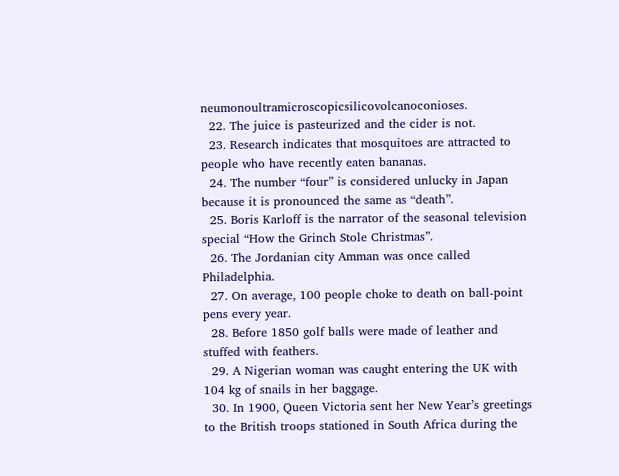neumonoultramicroscopicsilicovolcanoconioses.
  22. The juice is pasteurized and the cider is not.
  23. Research indicates that mosquitoes are attracted to people who have recently eaten bananas.
  24. The number “four” is considered unlucky in Japan because it is pronounced the same as “death”.
  25. Boris Karloff is the narrator of the seasonal television special “How the Grinch Stole Christmas”.
  26. The Jordanian city Amman was once called Philadelphia.
  27. On average, 100 people choke to death on ball-point pens every year.
  28. Before 1850 golf balls were made of leather and stuffed with feathers.
  29. A Nigerian woman was caught entering the UK with 104 kg of snails in her baggage.
  30. In 1900, Queen Victoria sent her New Year’s greetings to the British troops stationed in South Africa during the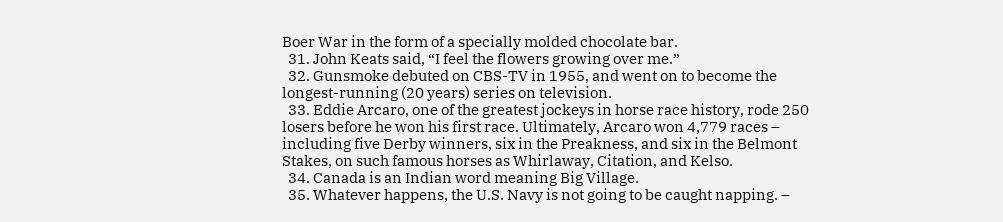Boer War in the form of a specially molded chocolate bar.
  31. John Keats said, “I feel the flowers growing over me.”
  32. Gunsmoke debuted on CBS-TV in 1955, and went on to become the longest-running (20 years) series on television.
  33. Eddie Arcaro, one of the greatest jockeys in horse race history, rode 250 losers before he won his first race. Ultimately, Arcaro won 4,779 races – including five Derby winners, six in the Preakness, and six in the Belmont Stakes, on such famous horses as Whirlaway, Citation, and Kelso.
  34. Canada is an Indian word meaning Big Village.
  35. Whatever happens, the U.S. Navy is not going to be caught napping. –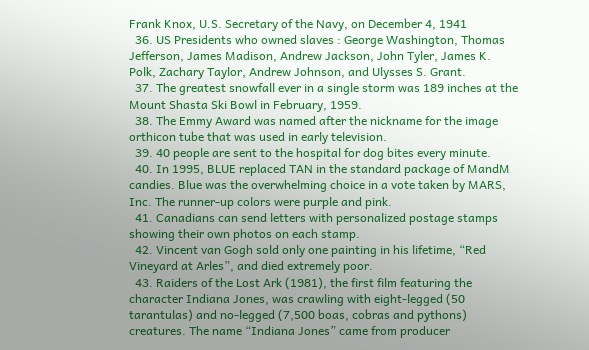Frank Knox, U.S. Secretary of the Navy, on December 4, 1941
  36. US Presidents who owned slaves : George Washington, Thomas Jefferson, James Madison, Andrew Jackson, John Tyler, James K. Polk, Zachary Taylor, Andrew Johnson, and Ulysses S. Grant.
  37. The greatest snowfall ever in a single storm was 189 inches at the Mount Shasta Ski Bowl in February, 1959.
  38. The Emmy Award was named after the nickname for the image orthicon tube that was used in early television.
  39. 40 people are sent to the hospital for dog bites every minute.
  40. In 1995, BLUE replaced TAN in the standard package of MandM candies. Blue was the overwhelming choice in a vote taken by MARS, Inc. The runner-up colors were purple and pink.
  41. Canadians can send letters with personalized postage stamps showing their own photos on each stamp.
  42. Vincent van Gogh sold only one painting in his lifetime, “Red Vineyard at Arles”, and died extremely poor.
  43. Raiders of the Lost Ark (1981), the first film featuring the character Indiana Jones, was crawling with eight-legged (50 tarantulas) and no-legged (7,500 boas, cobras and pythons) creatures. The name “Indiana Jones” came from producer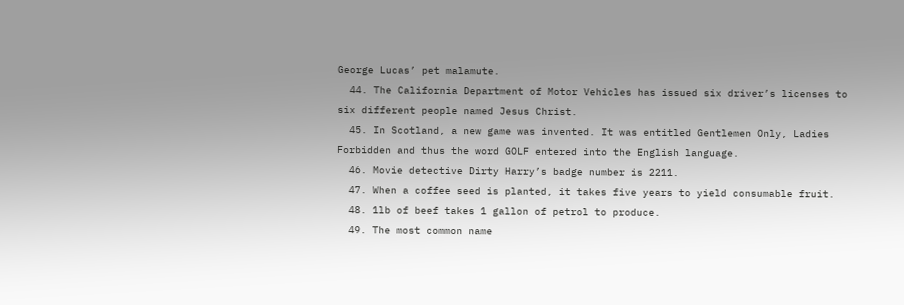George Lucas’ pet malamute.
  44. The California Department of Motor Vehicles has issued six driver’s licenses to six different people named Jesus Christ.
  45. In Scotland, a new game was invented. It was entitled Gentlemen Only, Ladies Forbidden and thus the word GOLF entered into the English language.
  46. Movie detective Dirty Harry’s badge number is 2211.
  47. When a coffee seed is planted, it takes five years to yield consumable fruit.
  48. 1lb of beef takes 1 gallon of petrol to produce.
  49. The most common name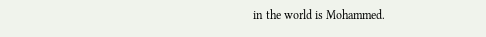in the world is Mohammed.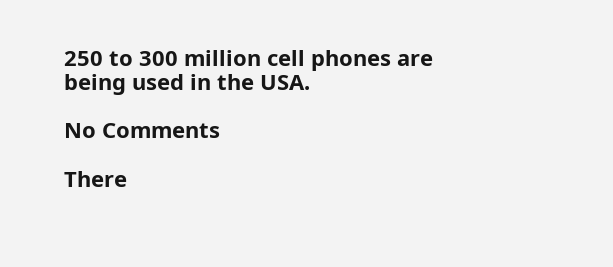250 to 300 million cell phones are being used in the USA.

No Comments

There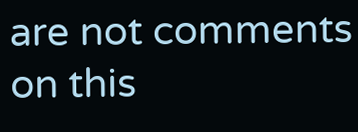are not comments on this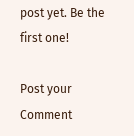post yet. Be the first one!

Post your Comment